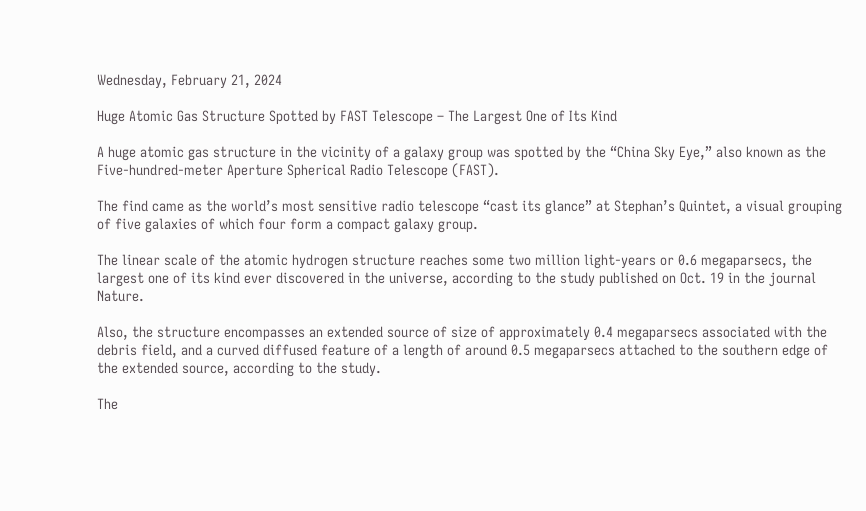Wednesday, February 21, 2024

Huge Atomic Gas Structure Spotted by FAST Telescope – The Largest One of Its Kind

A huge atomic gas structure in the vicinity of a galaxy group was spotted by the “China Sky Eye,” also known as the Five-hundred-meter Aperture Spherical Radio Telescope (FAST).

The find came as the world’s most sensitive radio telescope “cast its glance” at Stephan’s Quintet, a visual grouping of five galaxies of which four form a compact galaxy group.

The linear scale of the atomic hydrogen structure reaches some two million light-years or 0.6 megaparsecs, the largest one of its kind ever discovered in the universe, according to the study published on Oct. 19 in the journal Nature.

Also, the structure encompasses an extended source of size of approximately 0.4 megaparsecs associated with the debris field, and a curved diffused feature of a length of around 0.5 megaparsecs attached to the southern edge of the extended source, according to the study.

The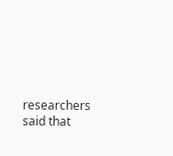researchers said that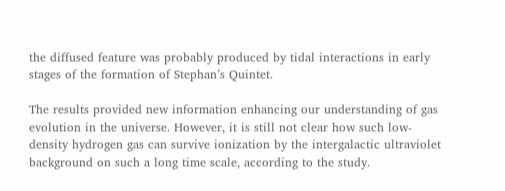the diffused feature was probably produced by tidal interactions in early stages of the formation of Stephan’s Quintet.

The results provided new information enhancing our understanding of gas evolution in the universe. However, it is still not clear how such low-density hydrogen gas can survive ionization by the intergalactic ultraviolet background on such a long time scale, according to the study.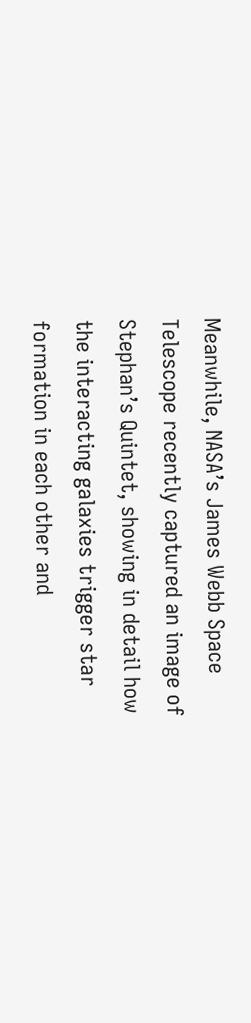Meanwhile, NASA’s James Webb Space Telescope recently captured an image of Stephan’s Quintet, showing in detail how the interacting galaxies trigger star formation in each other and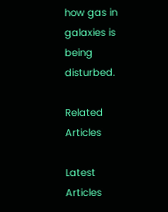how gas in galaxies is being disturbed.

Related Articles

Latest Articles